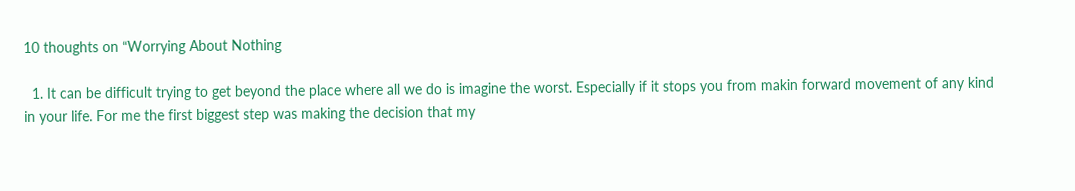10 thoughts on “Worrying About Nothing

  1. It can be difficult trying to get beyond the place where all we do is imagine the worst. Especially if it stops you from makin forward movement of any kind in your life. For me the first biggest step was making the decision that my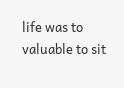life was to valuable to sit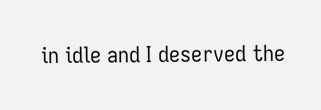in idle and I deserved the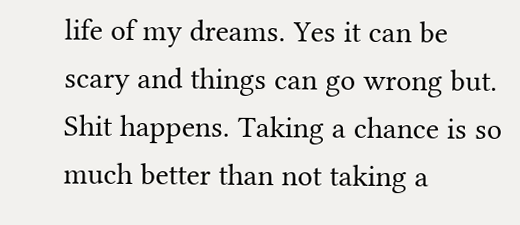life of my dreams. Yes it can be scary and things can go wrong but. Shit happens. Taking a chance is so much better than not taking a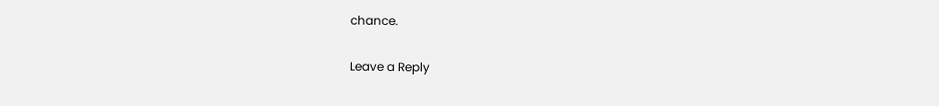chance.

Leave a Reply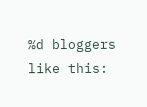%d bloggers like this: